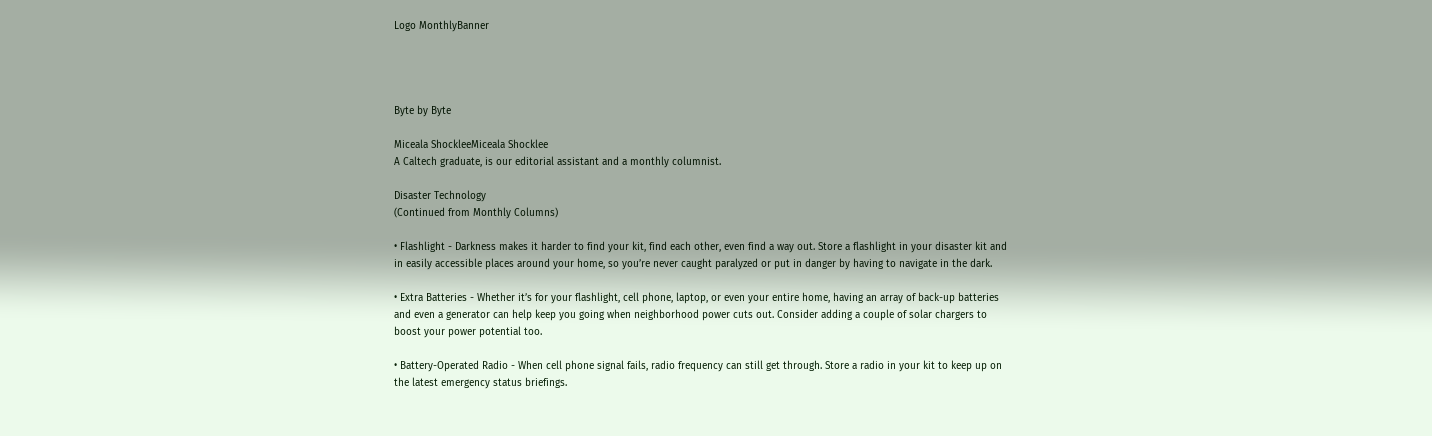Logo MonthlyBanner




Byte by Byte

Miceala ShockleeMiceala Shocklee
A Caltech graduate, is our editorial assistant and a monthly columnist.

Disaster Technology
(Continued from Monthly Columns)

• Flashlight - Darkness makes it harder to find your kit, find each other, even find a way out. Store a flashlight in your disaster kit and in easily accessible places around your home, so you’re never caught paralyzed or put in danger by having to navigate in the dark.

• Extra Batteries - Whether it’s for your flashlight, cell phone, laptop, or even your entire home, having an array of back-up batteries and even a generator can help keep you going when neighborhood power cuts out. Consider adding a couple of solar chargers to boost your power potential too.

• Battery-Operated Radio - When cell phone signal fails, radio frequency can still get through. Store a radio in your kit to keep up on the latest emergency status briefings.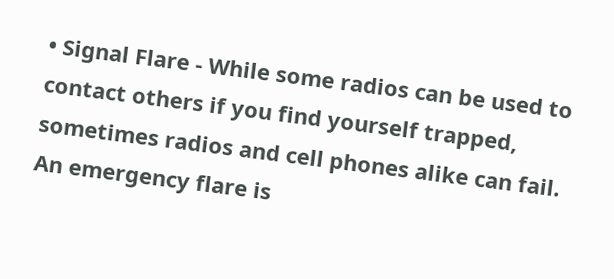• Signal Flare - While some radios can be used to contact others if you find yourself trapped, sometimes radios and cell phones alike can fail. An emergency flare is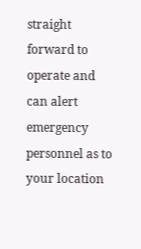straight forward to operate and can alert emergency personnel as to your location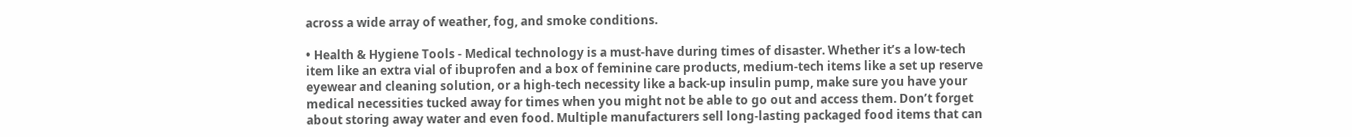across a wide array of weather, fog, and smoke conditions.

• Health & Hygiene Tools - Medical technology is a must-have during times of disaster. Whether it’s a low-tech item like an extra vial of ibuprofen and a box of feminine care products, medium-tech items like a set up reserve eyewear and cleaning solution, or a high-tech necessity like a back-up insulin pump, make sure you have your medical necessities tucked away for times when you might not be able to go out and access them. Don’t forget about storing away water and even food. Multiple manufacturers sell long-lasting packaged food items that can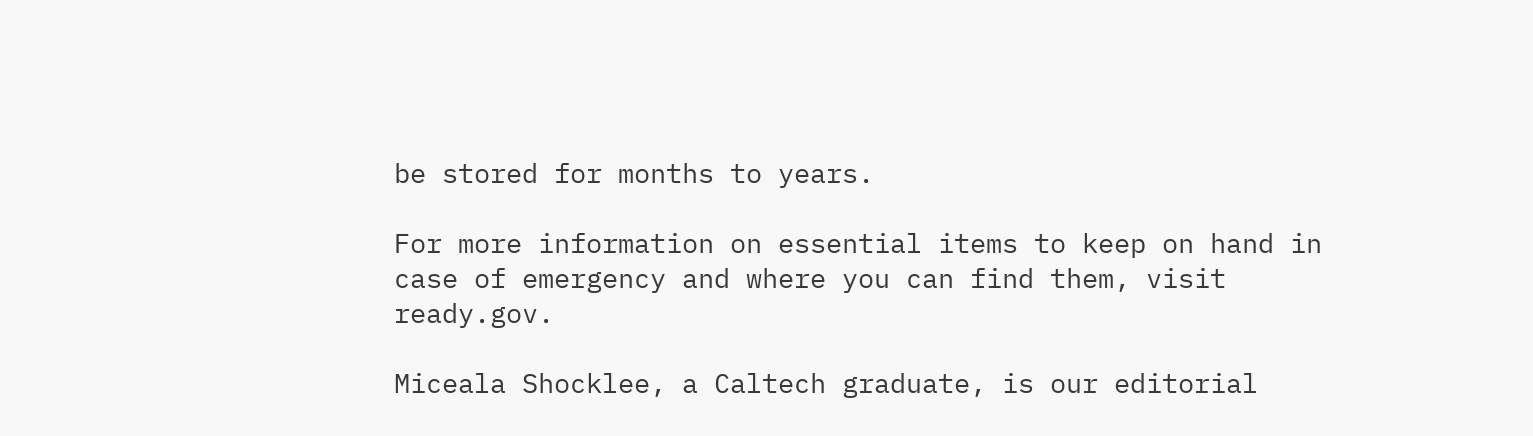be stored for months to years.

For more information on essential items to keep on hand in case of emergency and where you can find them, visit ready.gov.

Miceala Shocklee, a Caltech graduate, is our editorial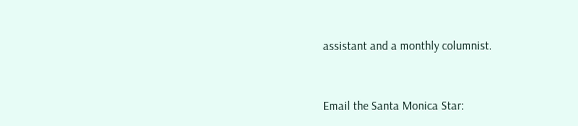assistant and a monthly columnist.



Email the Santa Monica Star: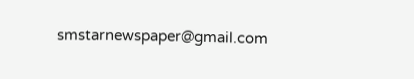smstarnewspaper@gmail.com